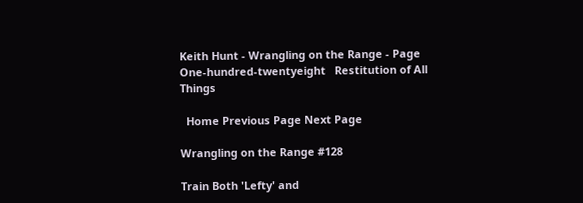Keith Hunt - Wrangling on the Range - Page One-hundred-twentyeight   Restitution of All Things

  Home Previous Page Next Page

Wrangling on the Range #128

Train Both 'Lefty' and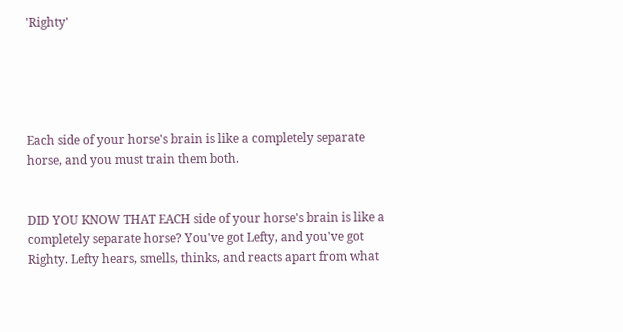'Righty'





Each side of your horse's brain is like a completely separate
horse, and you must train them both.


DID YOU KNOW THAT EACH side of your horse's brain is like a
completely separate horse? You've got Lefty, and you've got
Righty. Lefty hears, smells, thinks, and reacts apart from what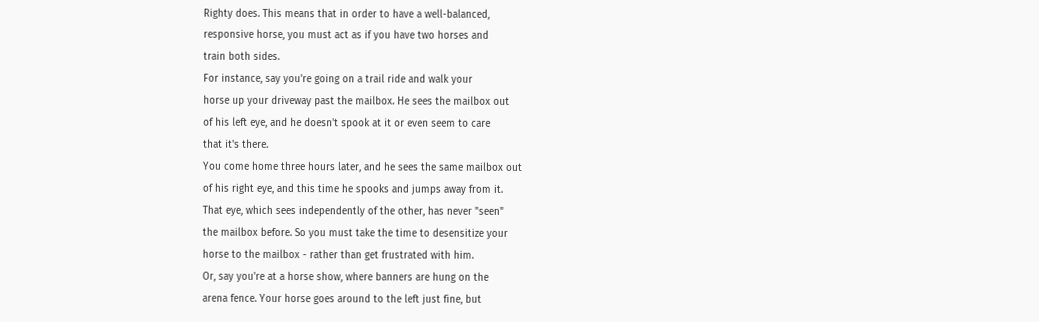Righty does. This means that in order to have a well-balanced,
responsive horse, you must act as if you have two horses and
train both sides.
For instance, say you're going on a trail ride and walk your
horse up your driveway past the mailbox. He sees the mailbox out
of his left eye, and he doesn't spook at it or even seem to care
that it's there.
You come home three hours later, and he sees the same mailbox out
of his right eye, and this time he spooks and jumps away from it.
That eye, which sees independently of the other, has never "seen"
the mailbox before. So you must take the time to desensitize your
horse to the mailbox - rather than get frustrated with him.
Or, say you're at a horse show, where banners are hung on the
arena fence. Your horse goes around to the left just fine, but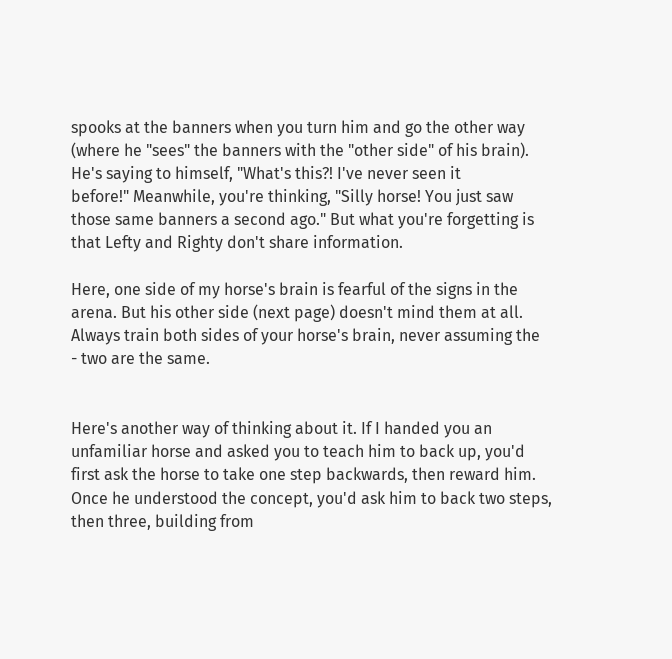spooks at the banners when you turn him and go the other way
(where he "sees" the banners with the "other side" of his brain).
He's saying to himself, "What's this?! I've never seen it
before!" Meanwhile, you're thinking, "Silly horse! You just saw
those same banners a second ago." But what you're forgetting is
that Lefty and Righty don't share information.

Here, one side of my horse's brain is fearful of the signs in the
arena. But his other side (next page) doesn't mind them at all.
Always train both sides of your horse's brain, never assuming the
- two are the same.


Here's another way of thinking about it. If I handed you an
unfamiliar horse and asked you to teach him to back up, you'd
first ask the horse to take one step backwards, then reward him.
Once he understood the concept, you'd ask him to back two steps,
then three, building from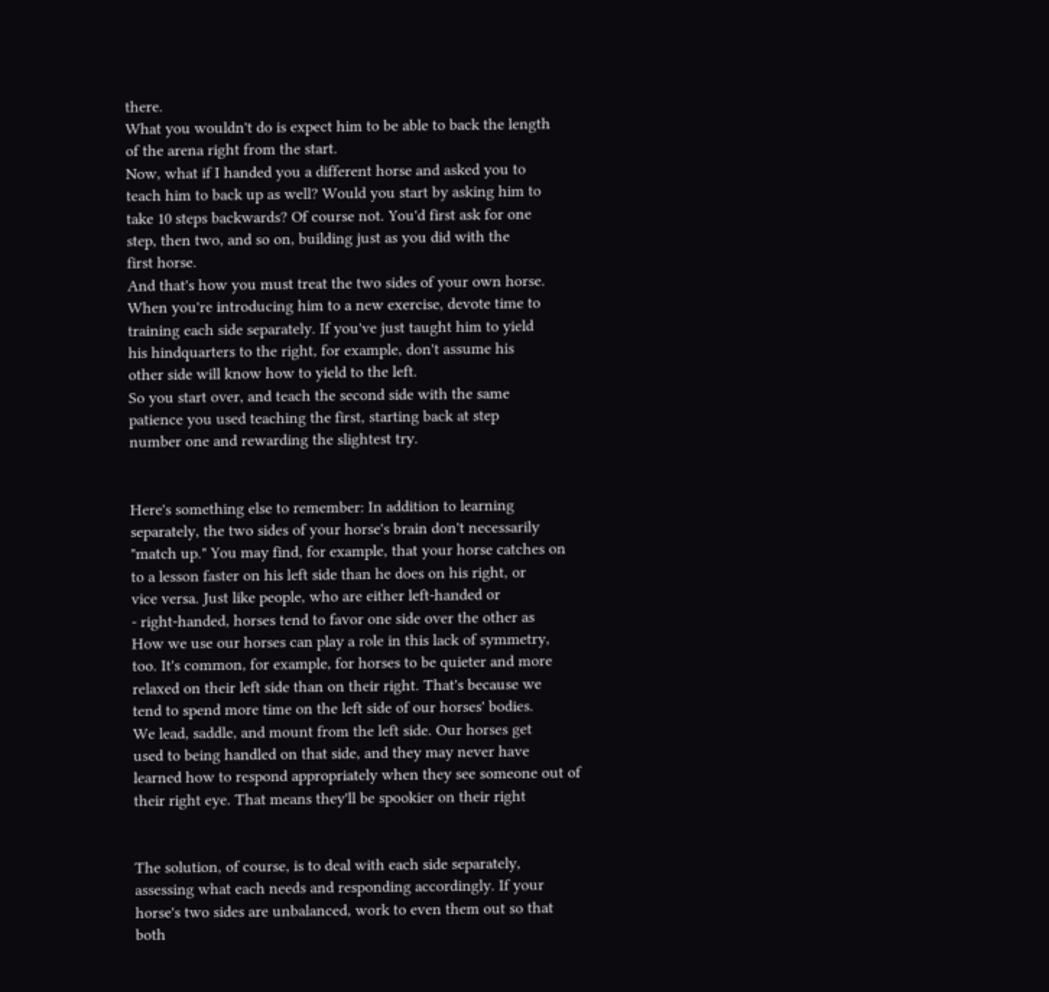there.
What you wouldn't do is expect him to be able to back the length
of the arena right from the start.
Now, what if I handed you a different horse and asked you to
teach him to back up as well? Would you start by asking him to
take 10 steps backwards? Of course not. You'd first ask for one
step, then two, and so on, building just as you did with the
first horse.
And that's how you must treat the two sides of your own horse.
When you're introducing him to a new exercise, devote time to
training each side separately. If you've just taught him to yield
his hindquarters to the right, for example, don't assume his
other side will know how to yield to the left.
So you start over, and teach the second side with the same
patience you used teaching the first, starting back at step
number one and rewarding the slightest try.


Here's something else to remember: In addition to learning
separately, the two sides of your horse's brain don't necessarily
"match up." You may find, for example, that your horse catches on
to a lesson faster on his left side than he does on his right, or
vice versa. Just like people, who are either left-handed or
- right-handed, horses tend to favor one side over the other as
How we use our horses can play a role in this lack of symmetry,
too. It's common, for example, for horses to be quieter and more
relaxed on their left side than on their right. That's because we
tend to spend more time on the left side of our horses' bodies.
We lead, saddle, and mount from the left side. Our horses get
used to being handled on that side, and they may never have
learned how to respond appropriately when they see someone out of
their right eye. That means they'll be spookier on their right


The solution, of course, is to deal with each side separately,
assessing what each needs and responding accordingly. If your
horse's two sides are unbalanced, work to even them out so that
both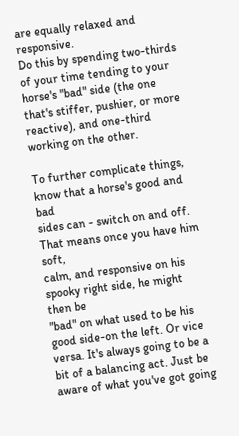are equally relaxed and responsive.
Do this by spending two-thirds of your time tending to your
horse's "bad" side (the one that's stiffer, pushier, or more
reactive), and one-third working on the other.

To further complicate things, know that a horse's good and bad
sides can - switch on and off. That means once you have him soft,
calm, and responsive on his spooky right side, he might then be
"bad" on what used to be his good side-on the left. Or vice
versa. It's always going to be a bit of a balancing act. Just be
aware of what you've got going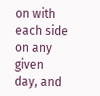on with each side on any given
day, and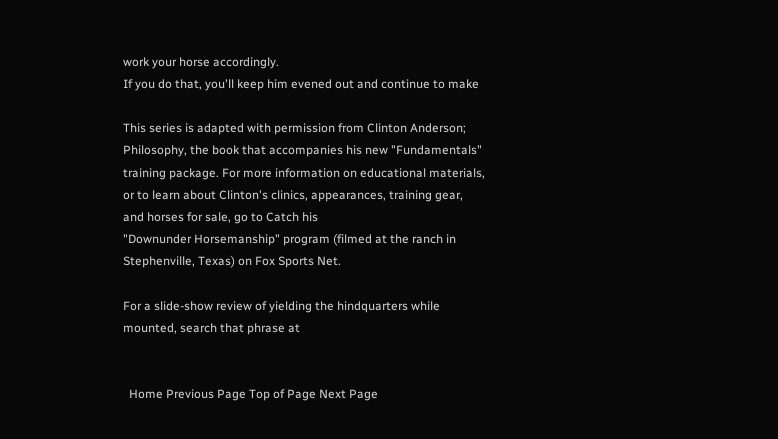work your horse accordingly.
If you do that, you'll keep him evened out and continue to make

This series is adapted with permission from Clinton Anderson;
Philosophy, the book that accompanies his new "Fundamentals"
training package. For more information on educational materials,
or to learn about Clinton's clinics, appearances, training gear,
and horses for sale, go to Catch his
"Downunder Horsemanship" program (filmed at the ranch in
Stephenville, Texas) on Fox Sports Net.

For a slide-show review of yielding the hindquarters while
mounted, search that phrase at


  Home Previous Page Top of Page Next Page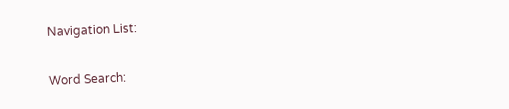Navigation List:

Word Search: